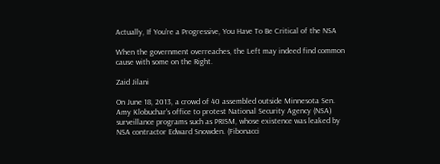Actually, If You’re a Progressive, You Have To Be Critical of the NSA

When the government overreaches, the Left may indeed find common cause with some on the Right.

Zaid Jilani

On June 18, 2013, a crowd of 40 assembled outside Minnesota Sen. Amy Klobuchar's office to protest National Security Agency (NSA) surveillance programs such as PRISM, whose existence was leaked by NSA contractor Edward Snowden. (Fibonacci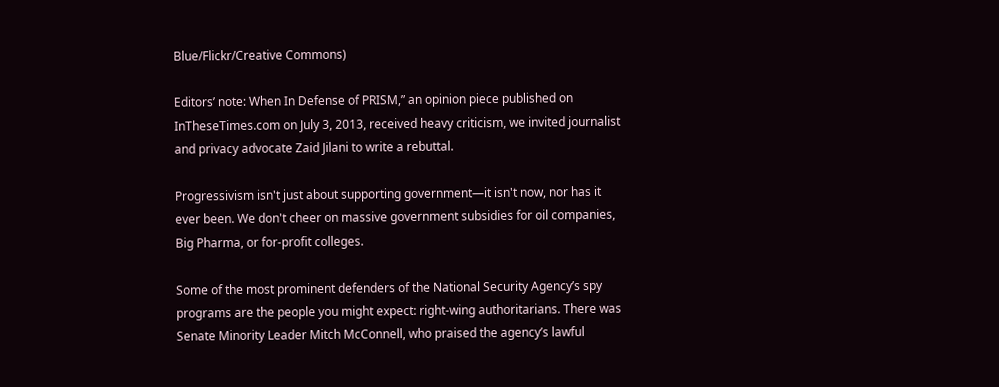Blue/Flickr/Creative Commons)

Editors’ note: When In Defense of PRISM,” an opinion piece published on InTheseTimes.com on July 3, 2013, received heavy criticism, we invited journalist and privacy advocate Zaid Jilani to write a rebuttal.

Progressivism isn't just about supporting government—it isn't now, nor has it ever been. We don't cheer on massive government subsidies for oil companies, Big Pharma, or for-profit colleges.

Some of the most prominent defenders of the National Security Agency’s spy programs are the people you might expect: right-wing authoritarians. There was Senate Minority Leader Mitch McConnell, who praised the agency’s lawful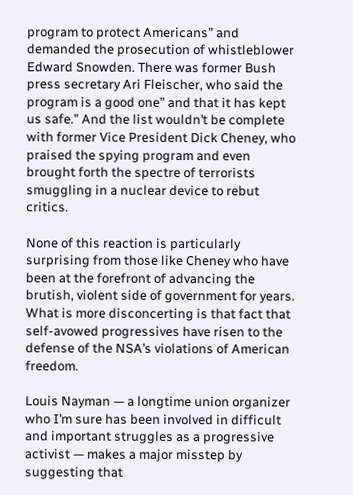program to protect Americans” and demanded the prosecution of whistleblower Edward Snowden. There was former Bush press secretary Ari Fleischer, who said the program is a good one” and that it has kept us safe.” And the list wouldn’t be complete with former Vice President Dick Cheney, who praised the spying program and even brought forth the spectre of terrorists smuggling in a nuclear device to rebut critics.

None of this reaction is particularly surprising from those like Cheney who have been at the forefront of advancing the brutish, violent side of government for years. What is more disconcerting is that fact that self-avowed progressives have risen to the defense of the NSA’s violations of American freedom.

Louis Nayman — a longtime union organizer who I’m sure has been involved in difficult and important struggles as a progressive activist — makes a major misstep by suggesting that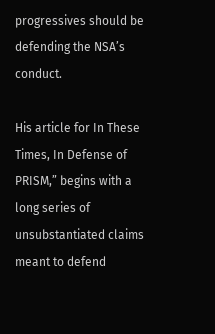progressives should be defending the NSA’s conduct.

His article for In These Times, In Defense of PRISM,” begins with a long series of unsubstantiated claims meant to defend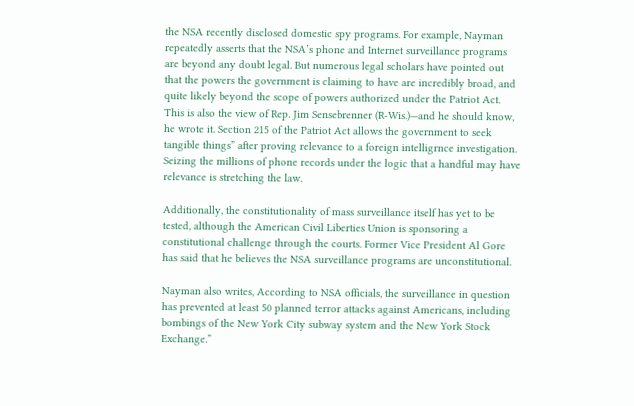the NSA recently disclosed domestic spy programs. For example, Nayman repeatedly asserts that the NSA’s phone and Internet surveillance programs are beyond any doubt legal. But numerous legal scholars have pointed out that the powers the government is claiming to have are incredibly broad, and quite likely beyond the scope of powers authorized under the Patriot Act. This is also the view of Rep. Jim Sensebrenner (R-Wis.)—and he should know, he wrote it. Section 215 of the Patriot Act allows the government to seek tangible things” after proving relevance to a foreign intelligrnce investigation. Seizing the millions of phone records under the logic that a handful may have relevance is stretching the law.

Additionally, the constitutionality of mass surveillance itself has yet to be tested, although the American Civil Liberties Union is sponsoring a constitutional challenge through the courts. Former Vice President Al Gore has said that he believes the NSA surveillance programs are unconstitutional.

Nayman also writes, According to NSA officials, the surveillance in question has prevented at least 50 planned terror attacks against Americans, including bombings of the New York City subway system and the New York Stock Exchange.”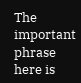The important phrase here is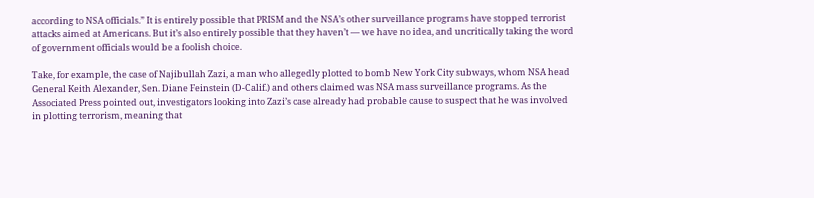according to NSA officials.” It is entirely possible that PRISM and the NSA’s other surveillance programs have stopped terrorist attacks aimed at Americans. But it’s also entirely possible that they haven’t — we have no idea, and uncritically taking the word of government officials would be a foolish choice.

Take, for example, the case of Najibullah Zazi, a man who allegedly plotted to bomb New York City subways, whom NSA head General Keith Alexander, Sen. Diane Feinstein (D-Calif.) and others claimed was NSA mass surveillance programs. As the Associated Press pointed out, investigators looking into Zazi’s case already had probable cause to suspect that he was involved in plotting terrorism, meaning that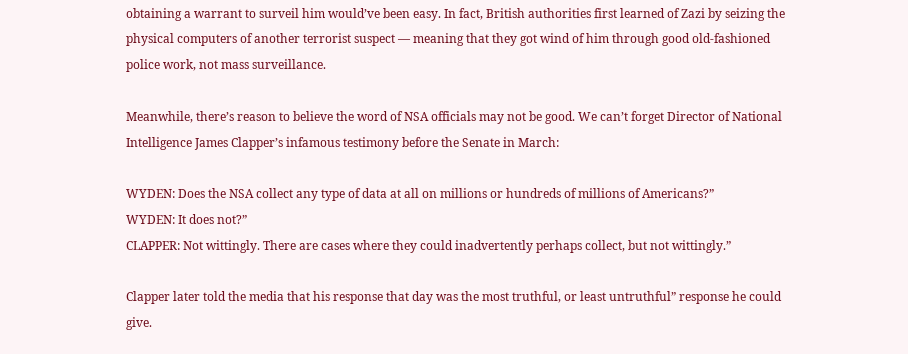obtaining a warrant to surveil him would’ve been easy. In fact, British authorities first learned of Zazi by seizing the physical computers of another terrorist suspect — meaning that they got wind of him through good old-fashioned police work, not mass surveillance.

Meanwhile, there’s reason to believe the word of NSA officials may not be good. We can’t forget Director of National Intelligence James Clapper’s infamous testimony before the Senate in March:

WYDEN: Does the NSA collect any type of data at all on millions or hundreds of millions of Americans?”
WYDEN: It does not?”
CLAPPER: Not wittingly. There are cases where they could inadvertently perhaps collect, but not wittingly.”

Clapper later told the media that his response that day was the most truthful, or least untruthful” response he could give.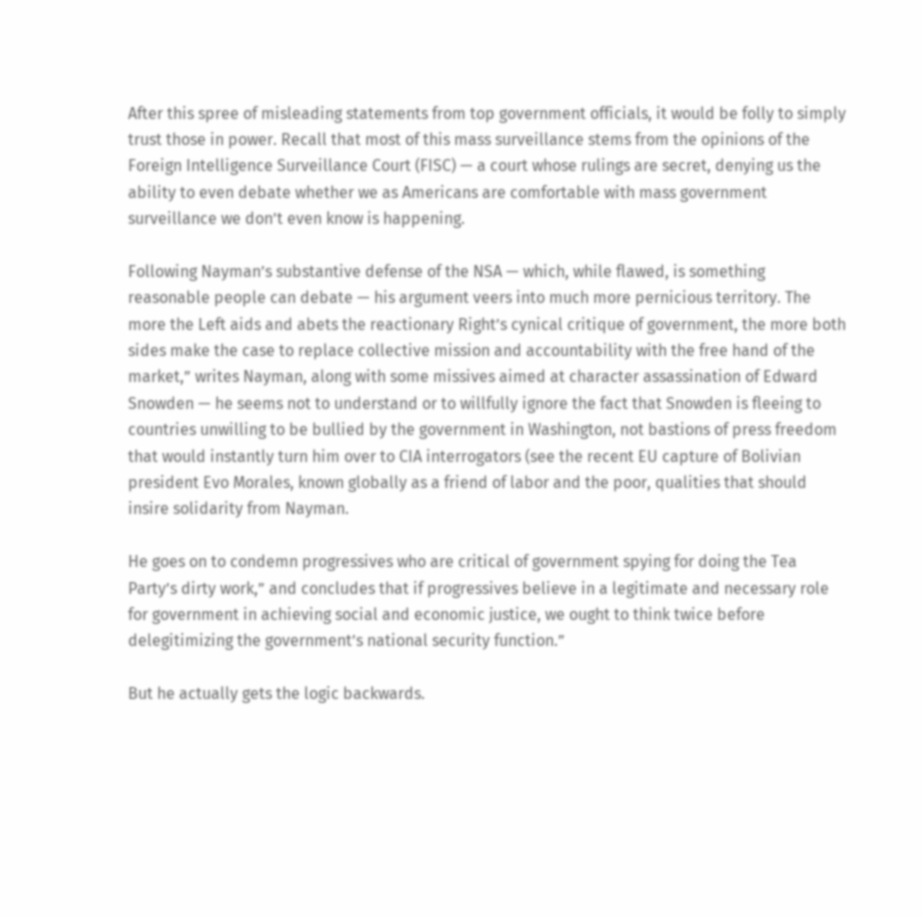After this spree of misleading statements from top government officials, it would be folly to simply trust those in power. Recall that most of this mass surveillance stems from the opinions of the Foreign Intelligence Surveillance Court (FISC) — a court whose rulings are secret, denying us the ability to even debate whether we as Americans are comfortable with mass government surveillance we don’t even know is happening.

Following Nayman’s substantive defense of the NSA — which, while flawed, is something reasonable people can debate — his argument veers into much more pernicious territory. The more the Left aids and abets the reactionary Right’s cynical critique of government, the more both sides make the case to replace collective mission and accountability with the free hand of the market,” writes Nayman, along with some missives aimed at character assassination of Edward Snowden — he seems not to understand or to willfully ignore the fact that Snowden is fleeing to countries unwilling to be bullied by the government in Washington, not bastions of press freedom that would instantly turn him over to CIA interrogators (see the recent EU capture of Bolivian president Evo Morales, known globally as a friend of labor and the poor, qualities that should insire solidarity from Nayman.

He goes on to condemn progressives who are critical of government spying for doing the Tea Party’s dirty work,” and concludes that if progressives believe in a legitimate and necessary role for government in achieving social and economic justice, we ought to think twice before delegitimizing the government’s national security function.”

But he actually gets the logic backwards.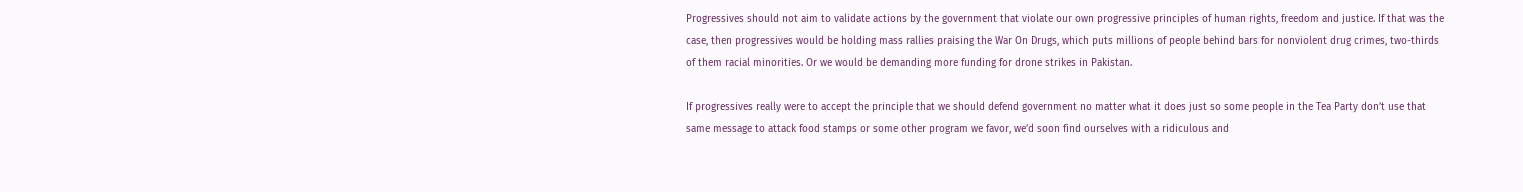Progressives should not aim to validate actions by the government that violate our own progressive principles of human rights, freedom and justice. If that was the case, then progressives would be holding mass rallies praising the War On Drugs, which puts millions of people behind bars for nonviolent drug crimes, two-thirds of them racial minorities. Or we would be demanding more funding for drone strikes in Pakistan.

If progressives really were to accept the principle that we should defend government no matter what it does just so some people in the Tea Party don’t use that same message to attack food stamps or some other program we favor, we’d soon find ourselves with a ridiculous and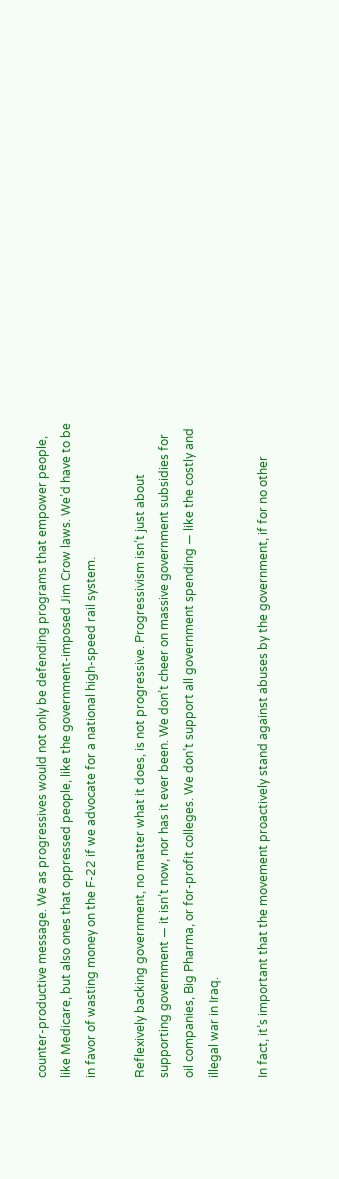counter-productive message. We as progressives would not only be defending programs that empower people, like Medicare, but also ones that oppressed people, like the government-imposed Jim Crow laws. We’d have to be in favor of wasting money on the F-22 if we advocate for a national high-speed rail system.

Reflexively backing government, no matter what it does, is not progressive. Progressivism isn’t just about supporting government — it isn’t now, nor has it ever been. We don’t cheer on massive government subsidies for oil companies, Big Pharma, or for-profit colleges. We don’t support all government spending — like the costly and illegal war in Iraq.

In fact, it’s important that the movement proactively stand against abuses by the government, if for no other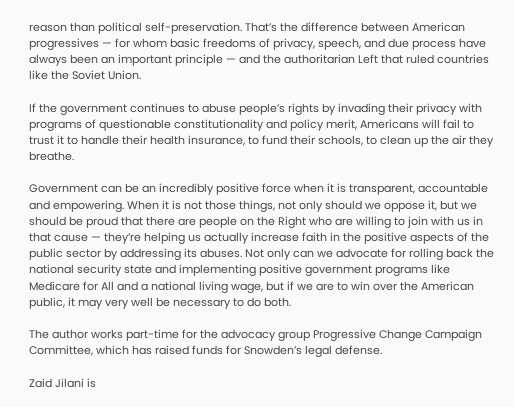reason than political self-preservation. That’s the difference between American progressives — for whom basic freedoms of privacy, speech, and due process have always been an important principle — and the authoritarian Left that ruled countries like the Soviet Union.

If the government continues to abuse people’s rights by invading their privacy with programs of questionable constitutionality and policy merit, Americans will fail to trust it to handle their health insurance, to fund their schools, to clean up the air they breathe.

Government can be an incredibly positive force when it is transparent, accountable and empowering. When it is not those things, not only should we oppose it, but we should be proud that there are people on the Right who are willing to join with us in that cause — they’re helping us actually increase faith in the positive aspects of the public sector by addressing its abuses. Not only can we advocate for rolling back the national security state and implementing positive government programs like Medicare for All and a national living wage, but if we are to win over the American public, it may very well be necessary to do both.

The author works part-time for the advocacy group Progressive Change Campaign Committee, which has raised funds for Snowden’s legal defense.

Zaid Jilani is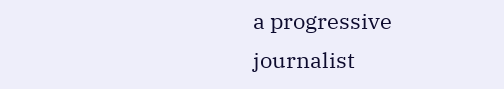a progressive journalist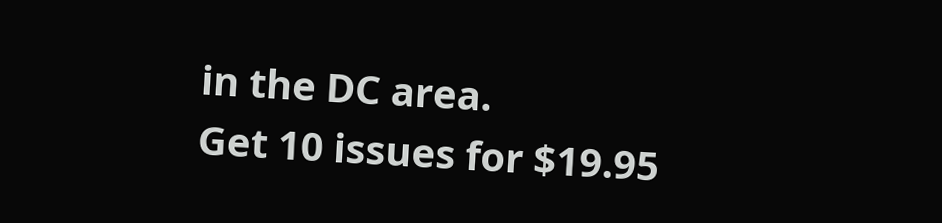in the DC area.
Get 10 issues for $19.95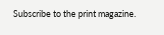Subscribe to the print magazine.